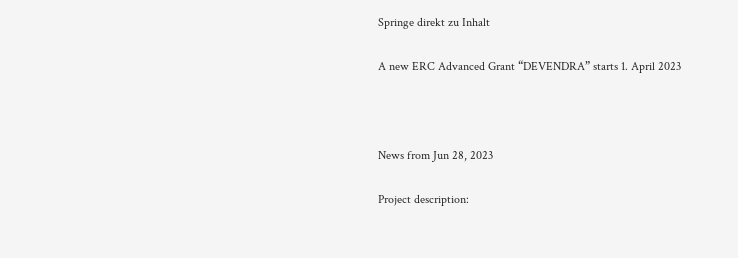Springe direkt zu Inhalt

A new ERC Advanced Grant “DEVENDRA” starts 1. April 2023



News from Jun 28, 2023

Project description: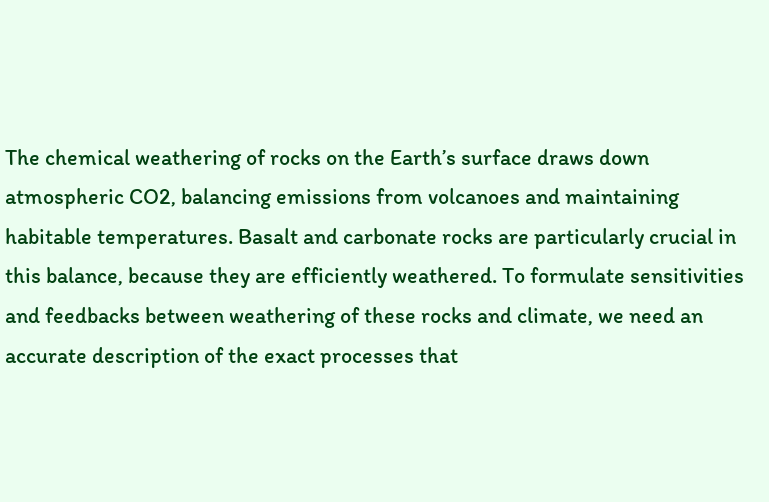The chemical weathering of rocks on the Earth’s surface draws down atmospheric CO2, balancing emissions from volcanoes and maintaining habitable temperatures. Basalt and carbonate rocks are particularly crucial in this balance, because they are efficiently weathered. To formulate sensitivities and feedbacks between weathering of these rocks and climate, we need an accurate description of the exact processes that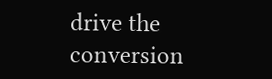drive the conversion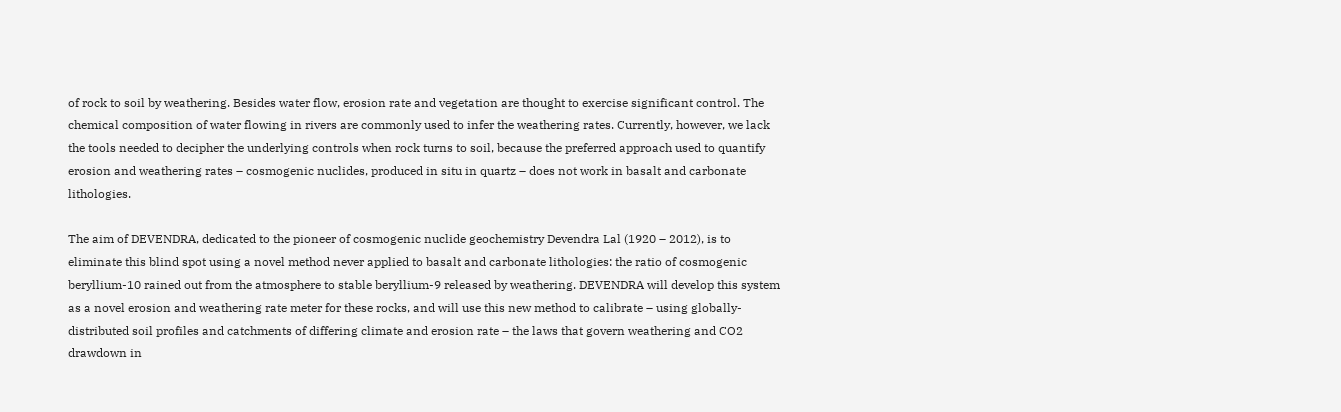of rock to soil by weathering. Besides water flow, erosion rate and vegetation are thought to exercise significant control. The chemical composition of water flowing in rivers are commonly used to infer the weathering rates. Currently, however, we lack the tools needed to decipher the underlying controls when rock turns to soil, because the preferred approach used to quantify erosion and weathering rates – cosmogenic nuclides, produced in situ in quartz – does not work in basalt and carbonate lithologies.

The aim of DEVENDRA, dedicated to the pioneer of cosmogenic nuclide geochemistry Devendra Lal (1920 – 2012), is to eliminate this blind spot using a novel method never applied to basalt and carbonate lithologies: the ratio of cosmogenic beryllium-10 rained out from the atmosphere to stable beryllium-9 released by weathering. DEVENDRA will develop this system as a novel erosion and weathering rate meter for these rocks, and will use this new method to calibrate – using globally-distributed soil profiles and catchments of differing climate and erosion rate – the laws that govern weathering and CO2 drawdown in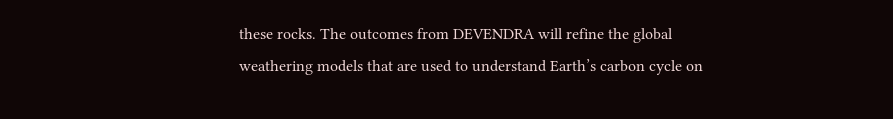these rocks. The outcomes from DEVENDRA will refine the global weathering models that are used to understand Earth’s carbon cycle on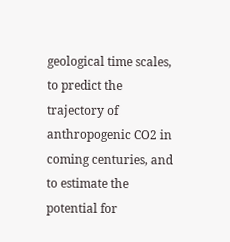geological time scales, to predict the trajectory of anthropogenic CO2 in coming centuries, and to estimate the potential for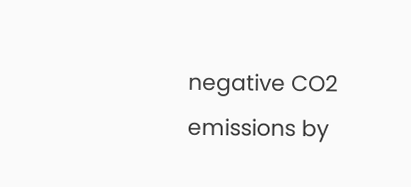negative CO2 emissions by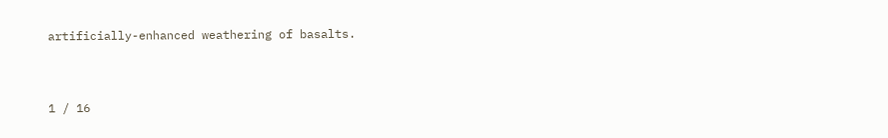artificially-enhanced weathering of basalts.


1 / 16